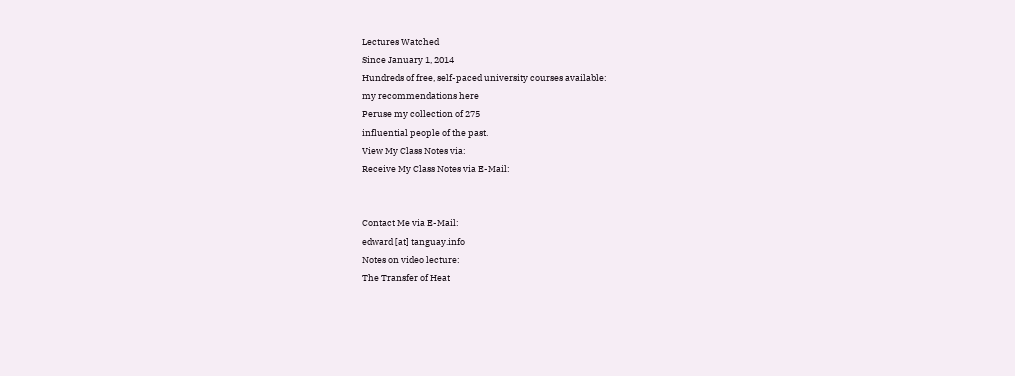Lectures Watched
Since January 1, 2014
Hundreds of free, self-paced university courses available:
my recommendations here
Peruse my collection of 275
influential people of the past.
View My Class Notes via:
Receive My Class Notes via E-Mail:


Contact Me via E-Mail:
edward [at] tanguay.info
Notes on video lecture:
The Transfer of Heat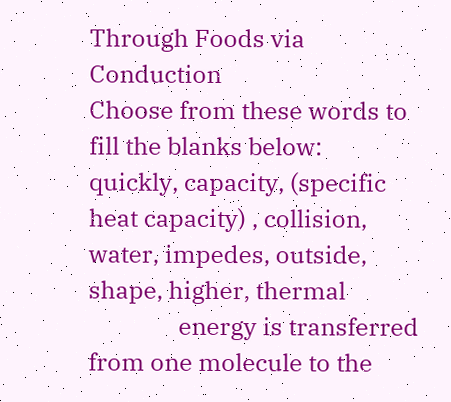Through Foods via Conduction
Choose from these words to fill the blanks below:
quickly, capacity, (specific heat capacity) , collision, water, impedes, outside, shape, higher, thermal
               energy is transferred from one molecule to the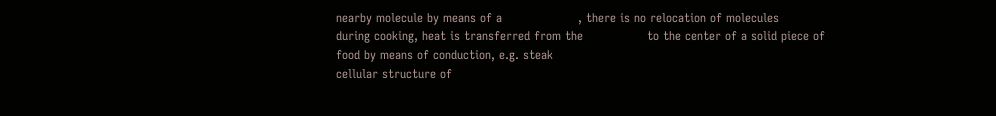nearby molecule by means of a                   , there is no relocation of molecules
during cooking, heat is transferred from the                to the center of a solid piece of food by means of conduction, e.g. steak
cellular structure of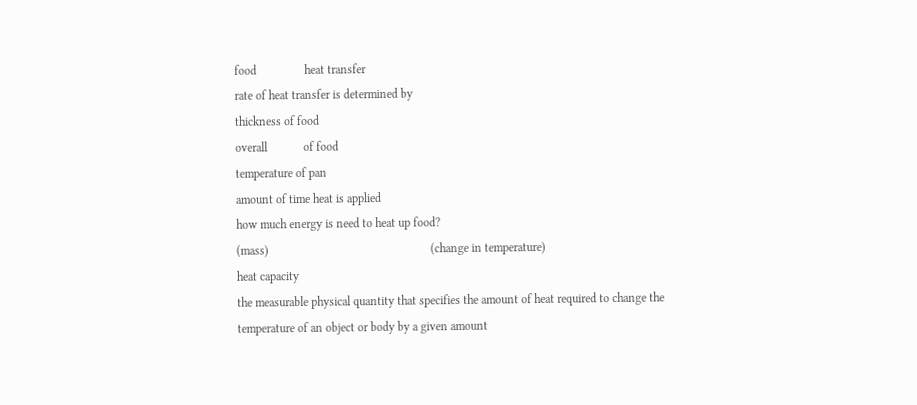food                heat transfer
rate of heat transfer is determined by
thickness of food
overall            of food
temperature of pan
amount of time heat is applied
how much energy is need to heat up food?
(mass)                                                      (change in temperature)
heat capacity
the measurable physical quantity that specifies the amount of heat required to change the temperature of an object or body by a given amount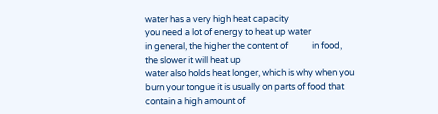water has a very high heat capacity
you need a lot of energy to heat up water
in general, the higher the content of            in food, the slower it will heat up
water also holds heat longer, which is why when you burn your tongue it is usually on parts of food that contain a high amount of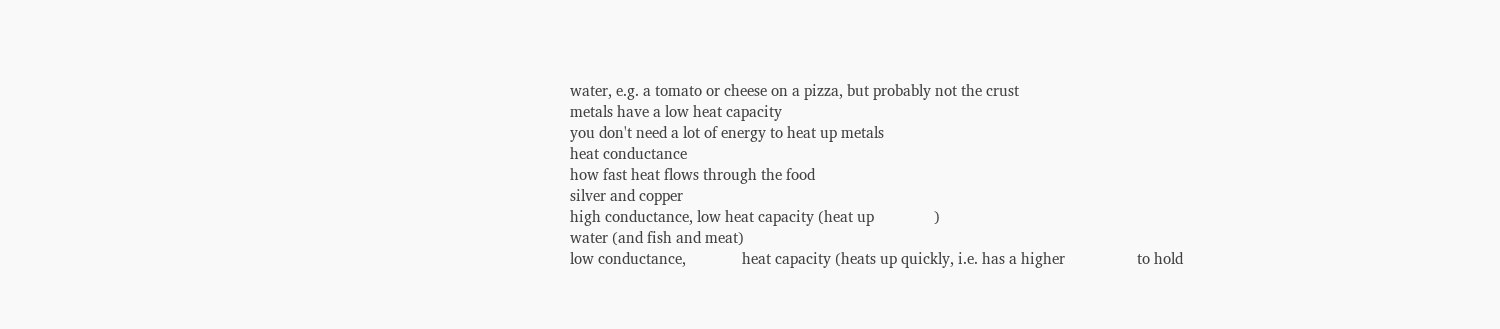water, e.g. a tomato or cheese on a pizza, but probably not the crust
metals have a low heat capacity
you don't need a lot of energy to heat up metals
heat conductance
how fast heat flows through the food
silver and copper
high conductance, low heat capacity (heat up               )
water (and fish and meat)
low conductance,              heat capacity (heats up quickly, i.e. has a higher                  to hold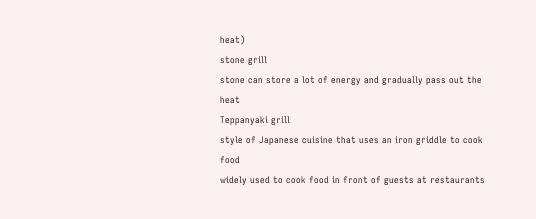heat)
stone grill
stone can store a lot of energy and gradually pass out the heat
Teppanyaki grill
style of Japanese cuisine that uses an iron griddle to cook food
widely used to cook food in front of guests at restaurants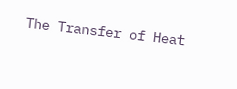The Transfer of Heat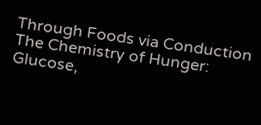Through Foods via Conduction
The Chemistry of Hunger: Glucose,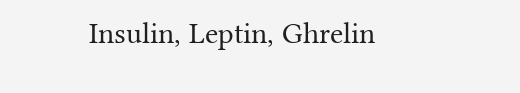Insulin, Leptin, Ghrelin